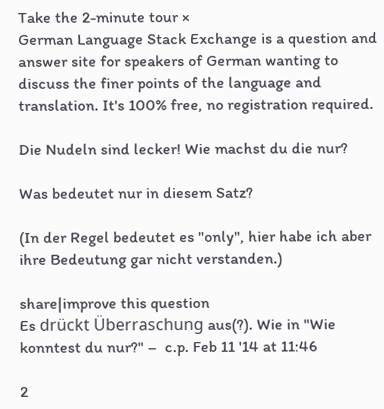Take the 2-minute tour ×
German Language Stack Exchange is a question and answer site for speakers of German wanting to discuss the finer points of the language and translation. It's 100% free, no registration required.

Die Nudeln sind lecker! Wie machst du die nur?

Was bedeutet nur in diesem Satz?

(In der Regel bedeutet es "only", hier habe ich aber ihre Bedeutung gar nicht verstanden.)

share|improve this question
Es drückt Überraschung aus(?). Wie in "Wie konntest du nur?" –  c.p. Feb 11 '14 at 11:46

2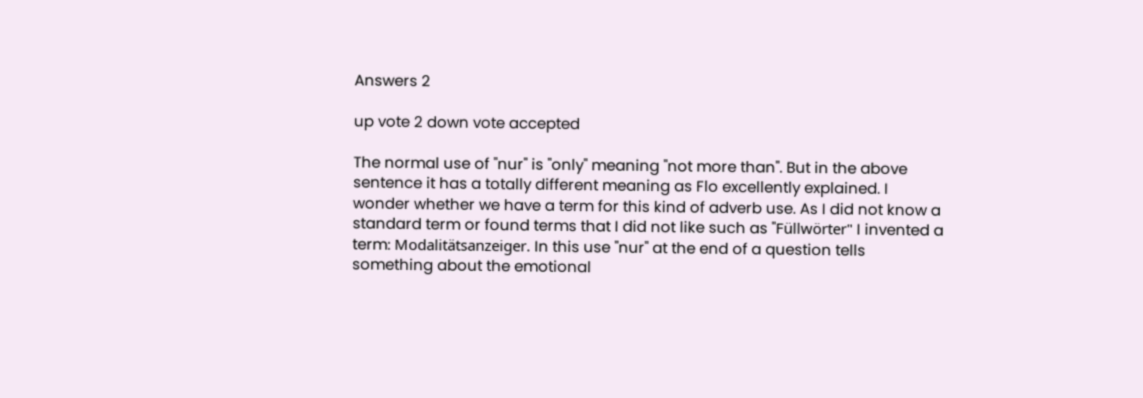Answers 2

up vote 2 down vote accepted

The normal use of "nur" is "only" meaning "not more than". But in the above sentence it has a totally different meaning as Flo excellently explained. I wonder whether we have a term for this kind of adverb use. As I did not know a standard term or found terms that I did not like such as "Füllwörter" I invented a term: Modalitätsanzeiger. In this use "nur" at the end of a question tells something about the emotional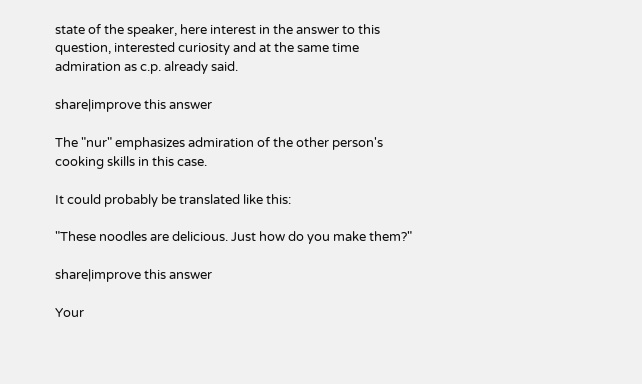state of the speaker, here interest in the answer to this question, interested curiosity and at the same time admiration as c.p. already said.

share|improve this answer

The "nur" emphasizes admiration of the other person's cooking skills in this case.

It could probably be translated like this:

"These noodles are delicious. Just how do you make them?"

share|improve this answer

Your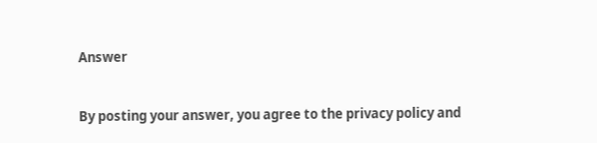Answer


By posting your answer, you agree to the privacy policy and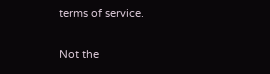terms of service.

Not the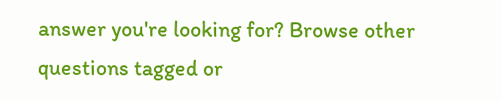answer you're looking for? Browse other questions tagged or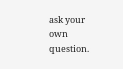ask your own question.